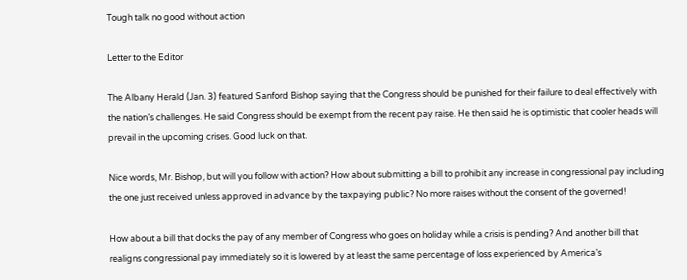Tough talk no good without action

Letter to the Editor

The Albany Herald (Jan. 3) featured Sanford Bishop saying that the Congress should be punished for their failure to deal effectively with the nation’s challenges. He said Congress should be exempt from the recent pay raise. He then said he is optimistic that cooler heads will prevail in the upcoming crises. Good luck on that.

Nice words, Mr. Bishop, but will you follow with action? How about submitting a bill to prohibit any increase in congressional pay including the one just received unless approved in advance by the taxpaying public? No more raises without the consent of the governed!

How about a bill that docks the pay of any member of Congress who goes on holiday while a crisis is pending? And another bill that realigns congressional pay immediately so it is lowered by at least the same percentage of loss experienced by America’s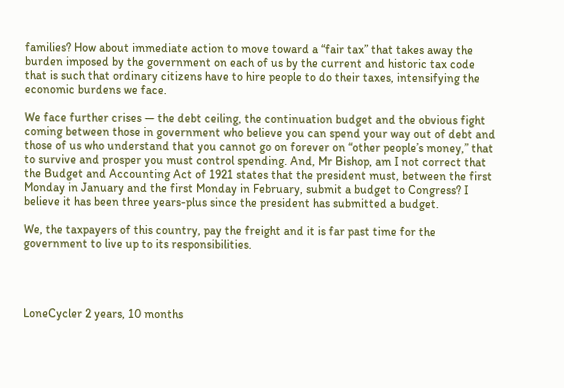families? How about immediate action to move toward a “fair tax” that takes away the burden imposed by the government on each of us by the current and historic tax code that is such that ordinary citizens have to hire people to do their taxes, intensifying the economic burdens we face.

We face further crises — the debt ceiling, the continuation budget and the obvious fight coming between those in government who believe you can spend your way out of debt and those of us who understand that you cannot go on forever on “other people’s money,” that to survive and prosper you must control spending. And, Mr Bishop, am I not correct that the Budget and Accounting Act of 1921 states that the president must, between the first Monday in January and the first Monday in February, submit a budget to Congress? I believe it has been three years-plus since the president has submitted a budget.

We, the taxpayers of this country, pay the freight and it is far past time for the government to live up to its responsibilities.




LoneCycler 2 years, 10 months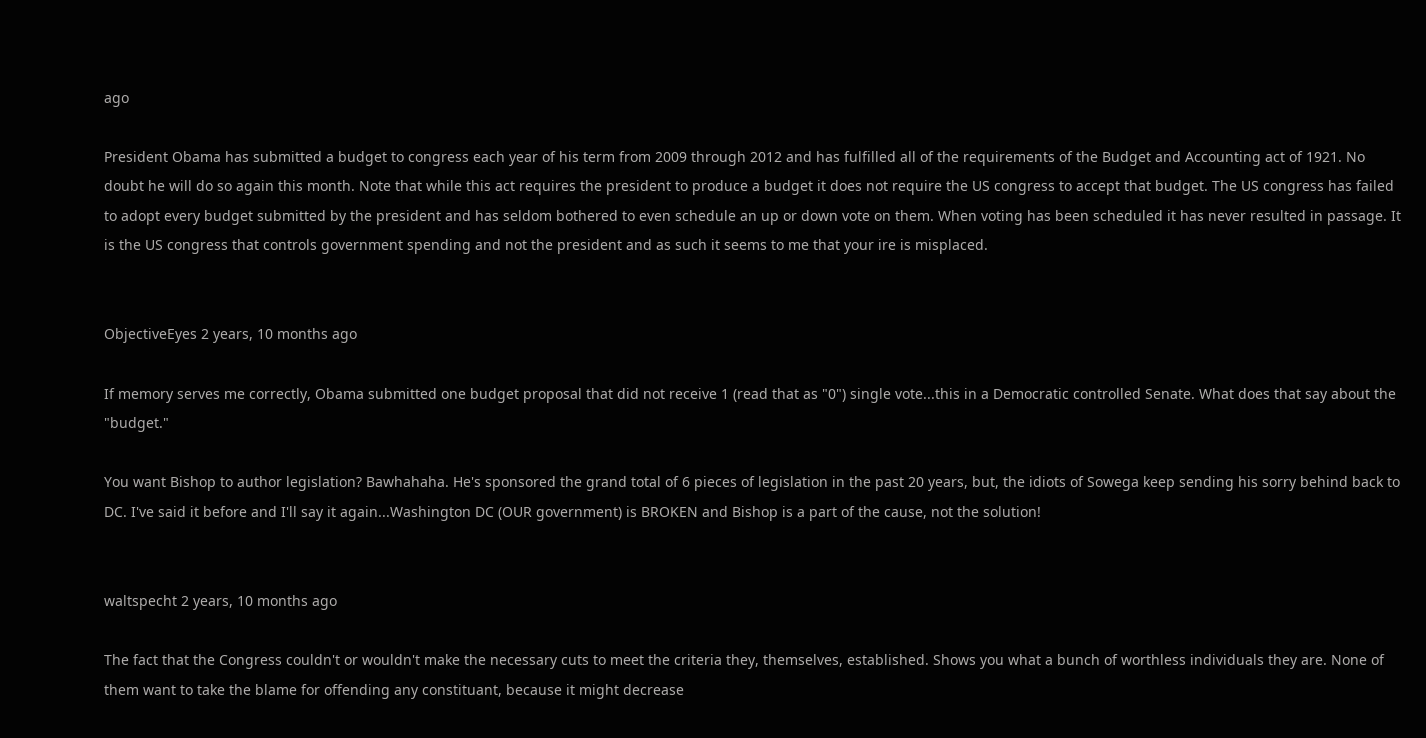ago

President Obama has submitted a budget to congress each year of his term from 2009 through 2012 and has fulfilled all of the requirements of the Budget and Accounting act of 1921. No doubt he will do so again this month. Note that while this act requires the president to produce a budget it does not require the US congress to accept that budget. The US congress has failed to adopt every budget submitted by the president and has seldom bothered to even schedule an up or down vote on them. When voting has been scheduled it has never resulted in passage. It is the US congress that controls government spending and not the president and as such it seems to me that your ire is misplaced.


ObjectiveEyes 2 years, 10 months ago

If memory serves me correctly, Obama submitted one budget proposal that did not receive 1 (read that as "0") single vote...this in a Democratic controlled Senate. What does that say about the "budget."

You want Bishop to author legislation? Bawhahaha. He's sponsored the grand total of 6 pieces of legislation in the past 20 years, but, the idiots of Sowega keep sending his sorry behind back to DC. I've said it before and I'll say it again...Washington DC (OUR government) is BROKEN and Bishop is a part of the cause, not the solution!


waltspecht 2 years, 10 months ago

The fact that the Congress couldn't or wouldn't make the necessary cuts to meet the criteria they, themselves, established. Shows you what a bunch of worthless individuals they are. None of them want to take the blame for offending any constituant, because it might decrease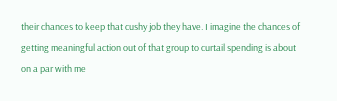their chances to keep that cushy job they have. I imagine the chances of getting meaningful action out of that group to curtail spending is about on a par with me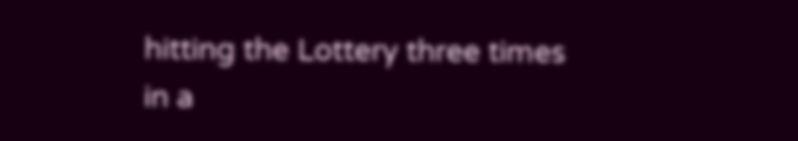hitting the Lottery three times in a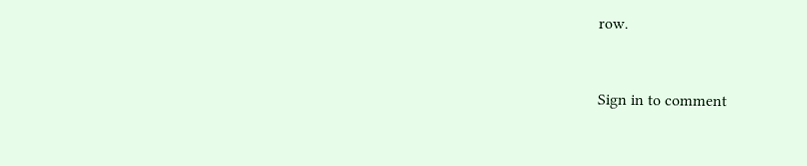row.


Sign in to comment